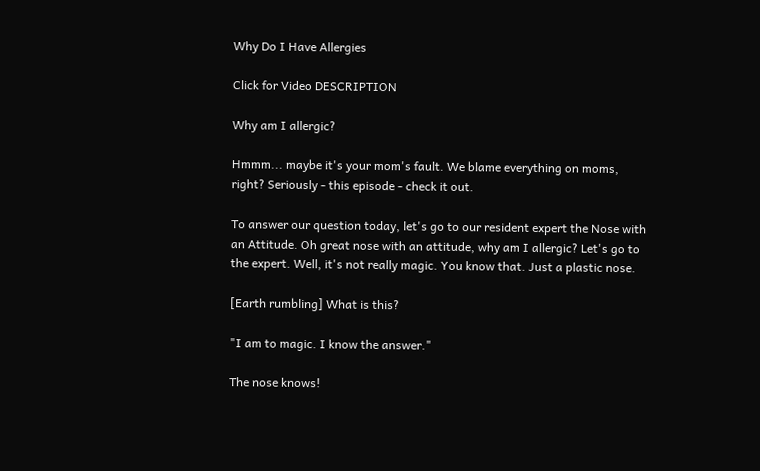Why Do I Have Allergies

Click for Video DESCRIPTION

Why am I allergic?

Hmmm... maybe it's your mom's fault. We blame everything on moms, right? Seriously - this episode - check it out.

To answer our question today, let's go to our resident expert the Nose with an Attitude. Oh great nose with an attitude, why am I allergic? Let's go to the expert. Well, it's not really magic. You know that. Just a plastic nose.

[Earth rumbling] What is this?

"I am to magic. I know the answer."

The nose knows!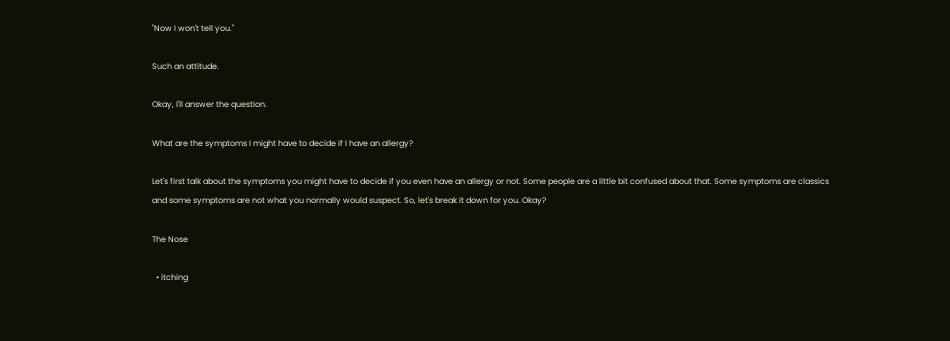"Now I won't tell you."

Such an attitude.

Okay, I'll answer the question.

What are the symptoms I might have to decide if I have an allergy?

Let's first talk about the symptoms you might have to decide if you even have an allergy or not. Some people are a little bit confused about that. Some symptoms are classics and some symptoms are not what you normally would suspect. So, let's break it down for you. Okay?

The Nose

  • itching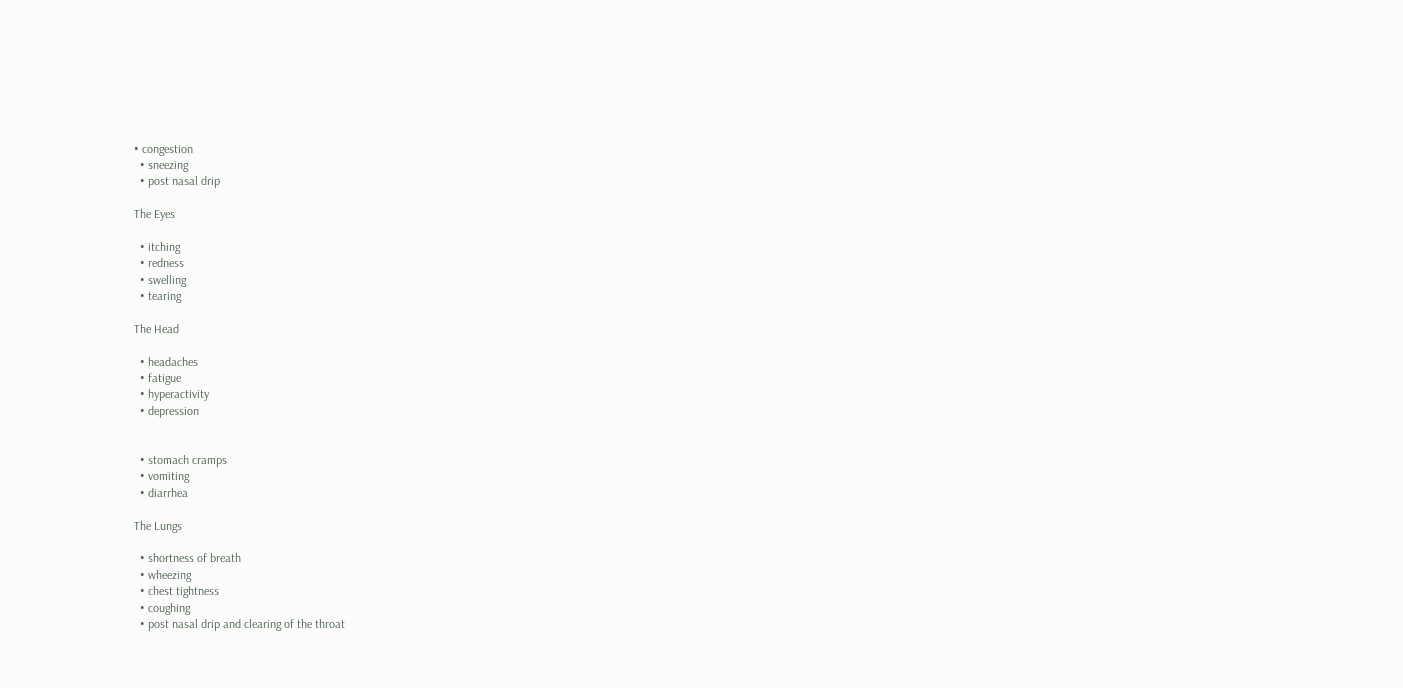• congestion
  • sneezing
  • post nasal drip

The Eyes

  • itching
  • redness
  • swelling
  • tearing

The Head

  • headaches
  • fatigue
  • hyperactivity
  • depression


  • stomach cramps
  • vomiting
  • diarrhea

The Lungs

  • shortness of breath
  • wheezing
  • chest tightness
  • coughing
  • post nasal drip and clearing of the throat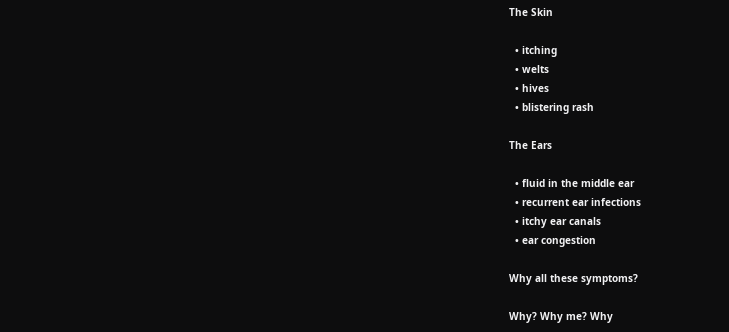The Skin

  • itching
  • welts
  • hives
  • blistering rash

The Ears

  • fluid in the middle ear
  • recurrent ear infections
  • itchy ear canals
  • ear congestion

Why all these symptoms?

Why? Why me? Why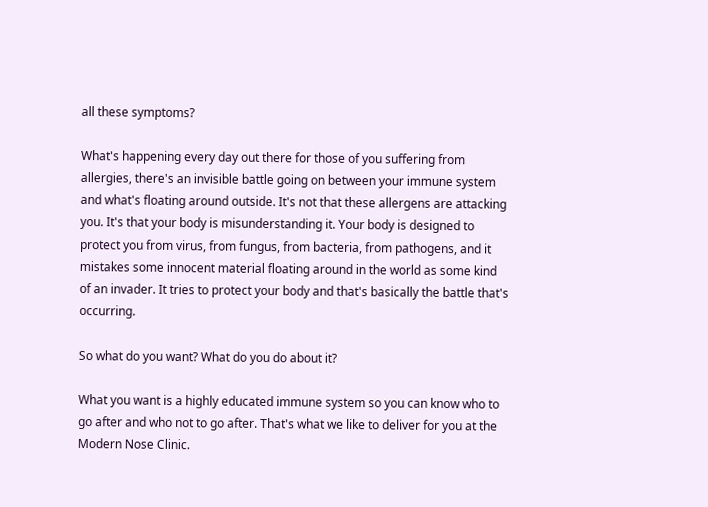all these symptoms?

What's happening every day out there for those of you suffering from allergies, there's an invisible battle going on between your immune system and what's floating around outside. It's not that these allergens are attacking you. It's that your body is misunderstanding it. Your body is designed to protect you from virus, from fungus, from bacteria, from pathogens, and it mistakes some innocent material floating around in the world as some kind of an invader. It tries to protect your body and that's basically the battle that's occurring.

So what do you want? What do you do about it?

What you want is a highly educated immune system so you can know who to go after and who not to go after. That's what we like to deliver for you at the Modern Nose Clinic.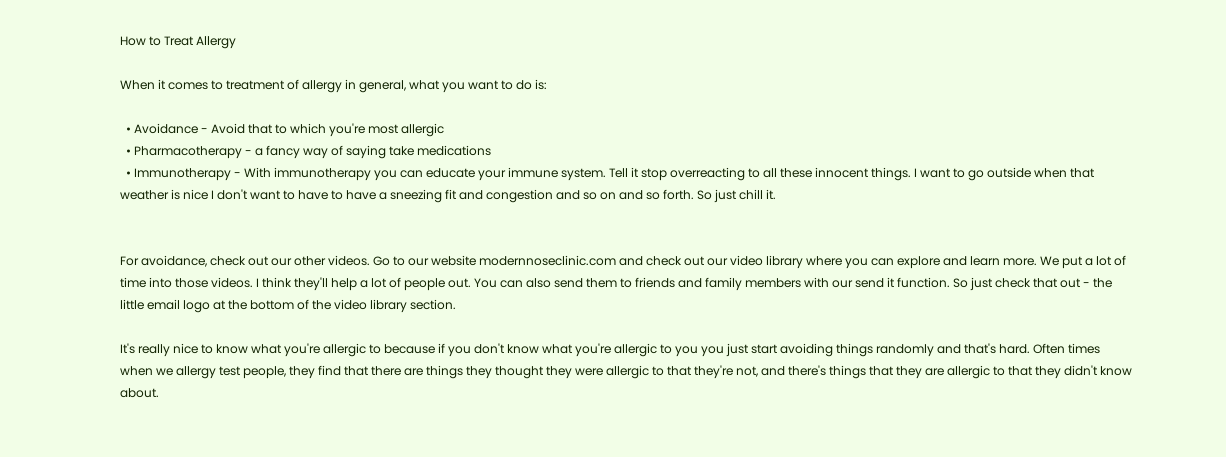How to Treat Allergy

When it comes to treatment of allergy in general, what you want to do is:

  • Avoidance - Avoid that to which you're most allergic
  • Pharmacotherapy - a fancy way of saying take medications
  • Immunotherapy - With immunotherapy you can educate your immune system. Tell it stop overreacting to all these innocent things. I want to go outside when that weather is nice I don't want to have to have a sneezing fit and congestion and so on and so forth. So just chill it.


For avoidance, check out our other videos. Go to our website modernnoseclinic.com and check out our video library where you can explore and learn more. We put a lot of time into those videos. I think they'll help a lot of people out. You can also send them to friends and family members with our send it function. So just check that out - the little email logo at the bottom of the video library section.

It's really nice to know what you're allergic to because if you don't know what you're allergic to you you just start avoiding things randomly and that's hard. Often times when we allergy test people, they find that there are things they thought they were allergic to that they're not, and there's things that they are allergic to that they didn't know about.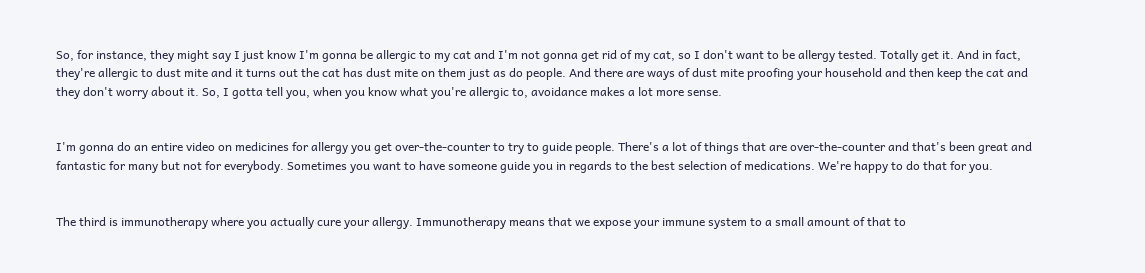So, for instance, they might say I just know I'm gonna be allergic to my cat and I'm not gonna get rid of my cat, so I don't want to be allergy tested. Totally get it. And in fact, they're allergic to dust mite and it turns out the cat has dust mite on them just as do people. And there are ways of dust mite proofing your household and then keep the cat and they don't worry about it. So, I gotta tell you, when you know what you're allergic to, avoidance makes a lot more sense.


I'm gonna do an entire video on medicines for allergy you get over-the-counter to try to guide people. There's a lot of things that are over-the-counter and that's been great and fantastic for many but not for everybody. Sometimes you want to have someone guide you in regards to the best selection of medications. We're happy to do that for you.


The third is immunotherapy where you actually cure your allergy. Immunotherapy means that we expose your immune system to a small amount of that to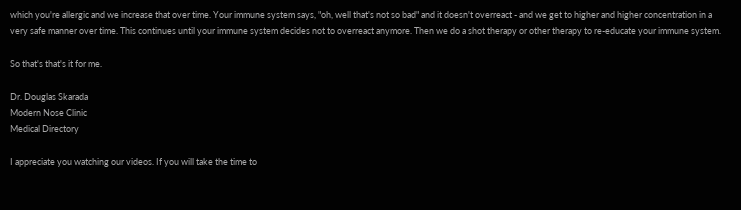which you're allergic and we increase that over time. Your immune system says, "oh, well that's not so bad" and it doesn't overreact - and we get to higher and higher concentration in a very safe manner over time. This continues until your immune system decides not to overreact anymore. Then we do a shot therapy or other therapy to re-educate your immune system.

So that's that's it for me.

Dr. Douglas Skarada
Modern Nose Clinic
Medical Directory

I appreciate you watching our videos. If you will take the time to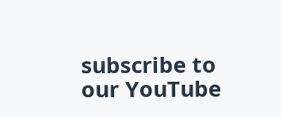subscribe to our YouTube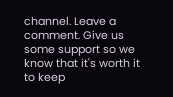channel. Leave a comment. Give us some support so we know that it's worth it to keep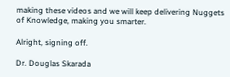making these videos and we will keep delivering Nuggets of Knowledge, making you smarter.

Alright, signing off.

Dr. Douglas Skarada